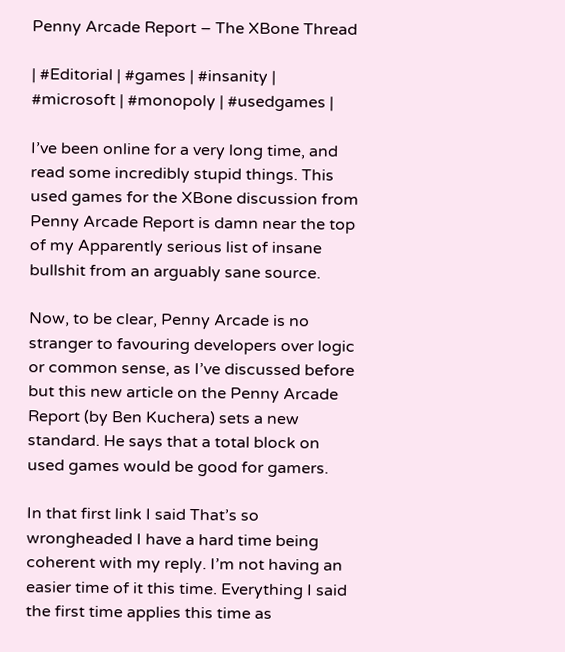Penny Arcade Report – The XBone Thread

| #Editorial | #games | #insanity | #microsoft | #monopoly | #usedgames |

I’ve been online for a very long time, and read some incredibly stupid things. This used games for the XBone discussion from Penny Arcade Report is damn near the top of my Apparently serious list of insane bullshit from an arguably sane source.

Now, to be clear, Penny Arcade is no stranger to favouring developers over logic or common sense, as I’ve discussed before but this new article on the Penny Arcade Report (by Ben Kuchera) sets a new standard. He says that a total block on used games would be good for gamers.

In that first link I said That’s so wrongheaded I have a hard time being coherent with my reply. I’m not having an easier time of it this time. Everything I said the first time applies this time as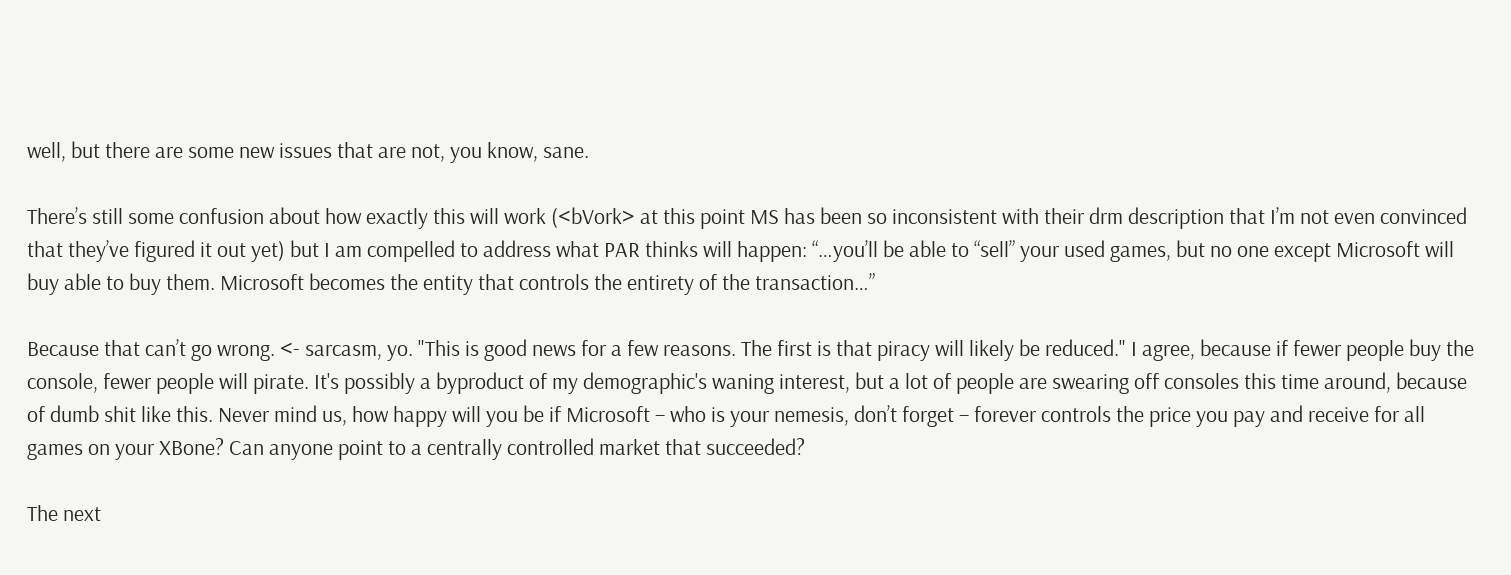well, but there are some new issues that are not, you know, sane.

There’s still some confusion about how exactly this will work (<bVork> at this point MS has been so inconsistent with their drm description that I’m not even convinced that they’ve figured it out yet) but I am compelled to address what PAR thinks will happen: “…you’ll be able to “sell” your used games, but no one except Microsoft will buy able to buy them. Microsoft becomes the entity that controls the entirety of the transaction…”

Because that can’t go wrong. <- sarcasm, yo. "This is good news for a few reasons. The first is that piracy will likely be reduced." I agree, because if fewer people buy the console, fewer people will pirate. It's possibly a byproduct of my demographic's waning interest, but a lot of people are swearing off consoles this time around, because of dumb shit like this. Never mind us, how happy will you be if Microsoft – who is your nemesis, don’t forget – forever controls the price you pay and receive for all games on your XBone? Can anyone point to a centrally controlled market that succeeded?

The next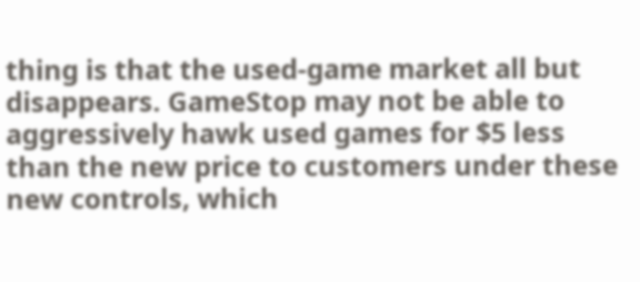thing is that the used-game market all but disappears. GameStop may not be able to aggressively hawk used games for $5 less than the new price to customers under these new controls, which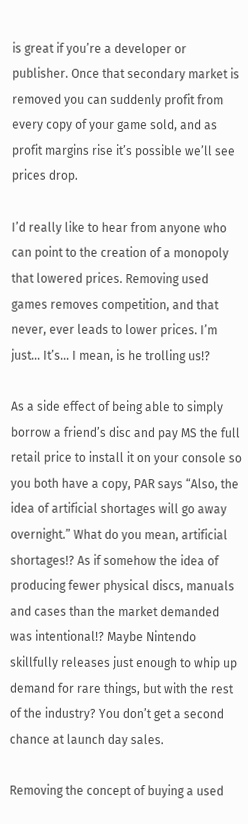is great if you’re a developer or publisher. Once that secondary market is removed you can suddenly profit from every copy of your game sold, and as profit margins rise it’s possible we’ll see prices drop.

I’d really like to hear from anyone who can point to the creation of a monopoly that lowered prices. Removing used games removes competition, and that never, ever leads to lower prices. I’m just… It’s… I mean, is he trolling us!?

As a side effect of being able to simply borrow a friend’s disc and pay MS the full retail price to install it on your console so you both have a copy, PAR says “Also, the idea of artificial shortages will go away overnight.” What do you mean, artificial shortages!? As if somehow the idea of producing fewer physical discs, manuals and cases than the market demanded was intentional!? Maybe Nintendo skillfully releases just enough to whip up demand for rare things, but with the rest of the industry? You don’t get a second chance at launch day sales.

Removing the concept of buying a used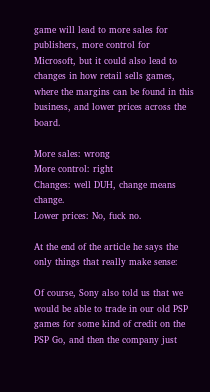game will lead to more sales for publishers, more control for Microsoft, but it could also lead to changes in how retail sells games, where the margins can be found in this business, and lower prices across the board.

More sales: wrong
More control: right
Changes: well DUH, change means change.
Lower prices: No, fuck no.

At the end of the article he says the only things that really make sense:

Of course, Sony also told us that we would be able to trade in our old PSP games for some kind of credit on the PSP Go, and then the company just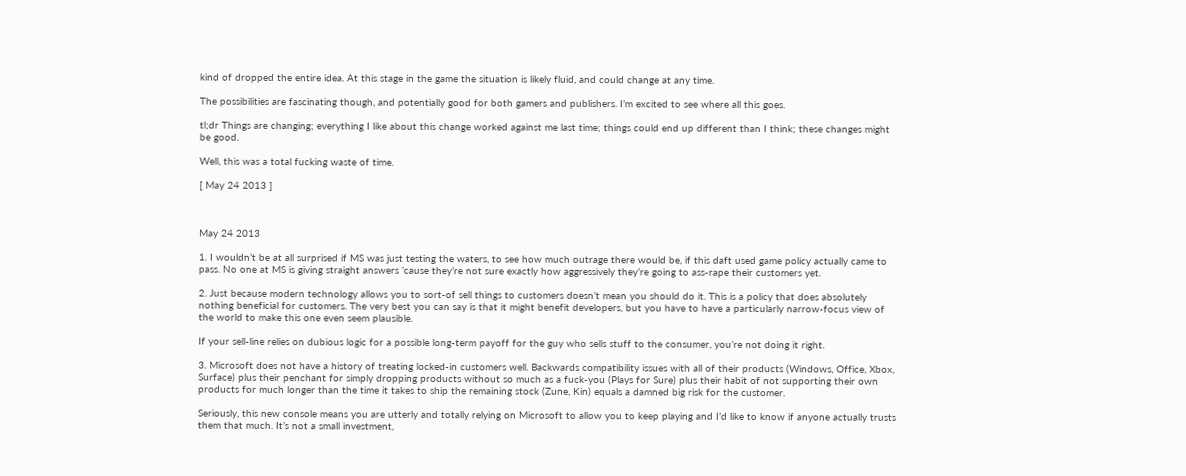kind of dropped the entire idea. At this stage in the game the situation is likely fluid, and could change at any time.

The possibilities are fascinating though, and potentially good for both gamers and publishers. I’m excited to see where all this goes.

tl;dr Things are changing; everything I like about this change worked against me last time; things could end up different than I think; these changes might be good.

Well, this was a total fucking waste of time.

[ May 24 2013 ]



May 24 2013

1. I wouldn’t be at all surprised if MS was just testing the waters, to see how much outrage there would be, if this daft used game policy actually came to pass. No one at MS is giving straight answers ’cause they’re not sure exactly how aggressively they’re going to ass-rape their customers yet.

2. Just because modern technology allows you to sort-of sell things to customers doesn’t mean you should do it. This is a policy that does absolutely nothing beneficial for customers. The very best you can say is that it might benefit developers, but you have to have a particularly narrow-focus view of the world to make this one even seem plausible.

If your sell-line relies on dubious logic for a possible long-term payoff for the guy who sells stuff to the consumer, you’re not doing it right.

3. Microsoft does not have a history of treating locked-in customers well. Backwards compatibility issues with all of their products (Windows, Office, Xbox, Surface) plus their penchant for simply dropping products without so much as a fuck-you (Plays for Sure) plus their habit of not supporting their own products for much longer than the time it takes to ship the remaining stock (Zune, Kin) equals a damned big risk for the customer.

Seriously, this new console means you are utterly and totally relying on Microsoft to allow you to keep playing and I’d like to know if anyone actually trusts them that much. It’s not a small investment,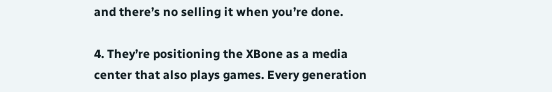and there’s no selling it when you’re done.

4. They’re positioning the XBone as a media center that also plays games. Every generation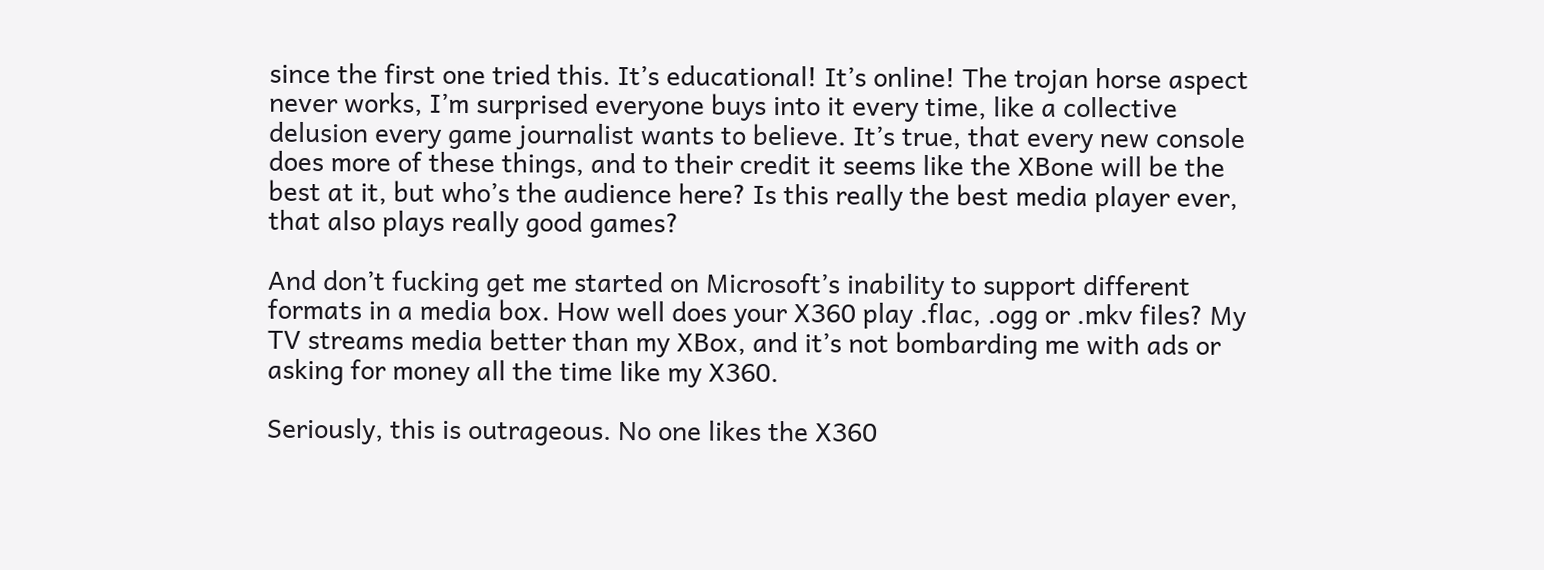since the first one tried this. It’s educational! It’s online! The trojan horse aspect never works, I’m surprised everyone buys into it every time, like a collective delusion every game journalist wants to believe. It’s true, that every new console does more of these things, and to their credit it seems like the XBone will be the best at it, but who’s the audience here? Is this really the best media player ever, that also plays really good games?

And don’t fucking get me started on Microsoft’s inability to support different formats in a media box. How well does your X360 play .flac, .ogg or .mkv files? My TV streams media better than my XBox, and it’s not bombarding me with ads or asking for money all the time like my X360.

Seriously, this is outrageous. No one likes the X360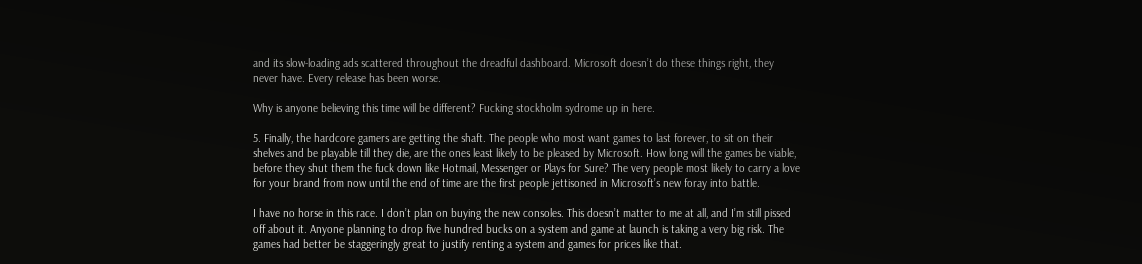and its slow-loading ads scattered throughout the dreadful dashboard. Microsoft doesn’t do these things right, they never have. Every release has been worse.

Why is anyone believing this time will be different? Fucking stockholm sydrome up in here.

5. Finally, the hardcore gamers are getting the shaft. The people who most want games to last forever, to sit on their shelves and be playable till they die, are the ones least likely to be pleased by Microsoft. How long will the games be viable, before they shut them the fuck down like Hotmail, Messenger or Plays for Sure? The very people most likely to carry a love for your brand from now until the end of time are the first people jettisoned in Microsoft’s new foray into battle.

I have no horse in this race. I don’t plan on buying the new consoles. This doesn’t matter to me at all, and I’m still pissed off about it. Anyone planning to drop five hundred bucks on a system and game at launch is taking a very big risk. The games had better be staggeringly great to justify renting a system and games for prices like that.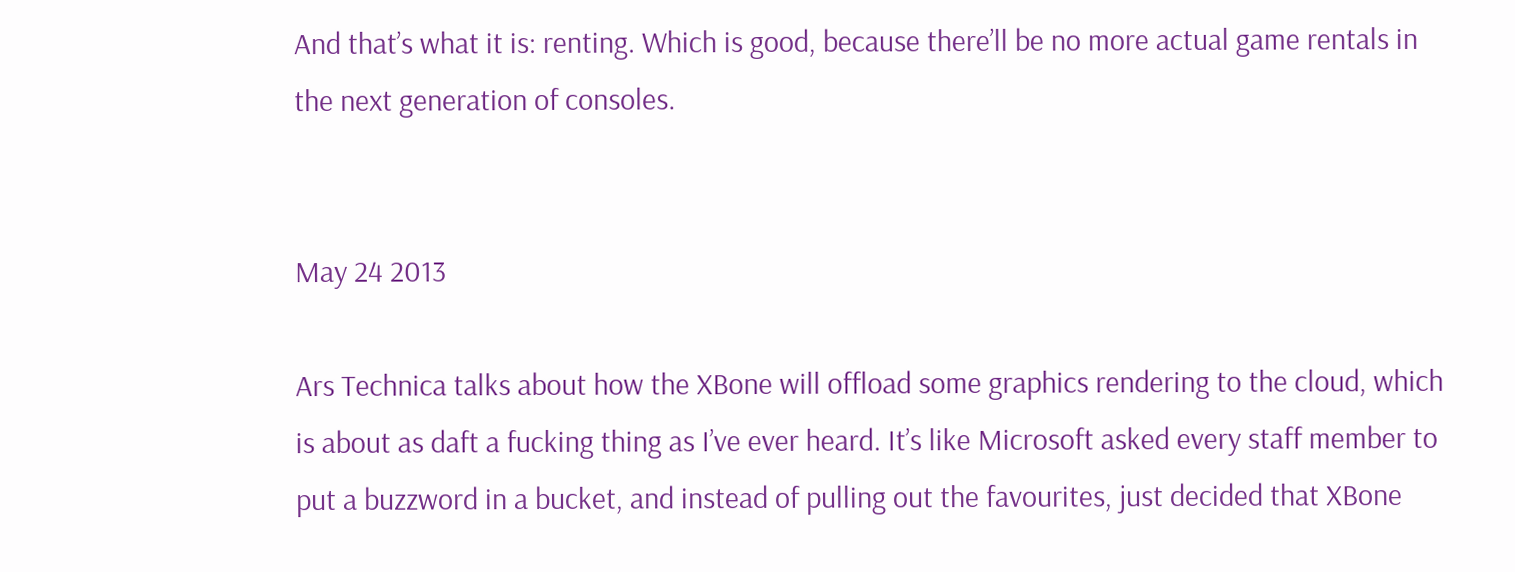And that’s what it is: renting. Which is good, because there’ll be no more actual game rentals in the next generation of consoles.


May 24 2013

Ars Technica talks about how the XBone will offload some graphics rendering to the cloud, which is about as daft a fucking thing as I’ve ever heard. It’s like Microsoft asked every staff member to put a buzzword in a bucket, and instead of pulling out the favourites, just decided that XBone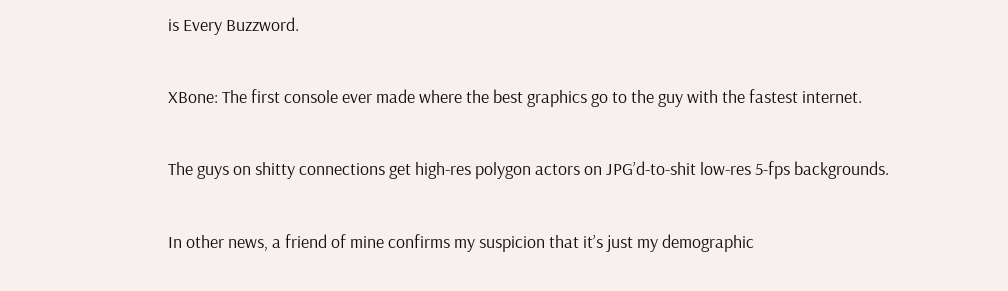is Every Buzzword.

XBone: The first console ever made where the best graphics go to the guy with the fastest internet.

The guys on shitty connections get high-res polygon actors on JPG’d-to-shit low-res 5-fps backgrounds.

In other news, a friend of mine confirms my suspicion that it’s just my demographic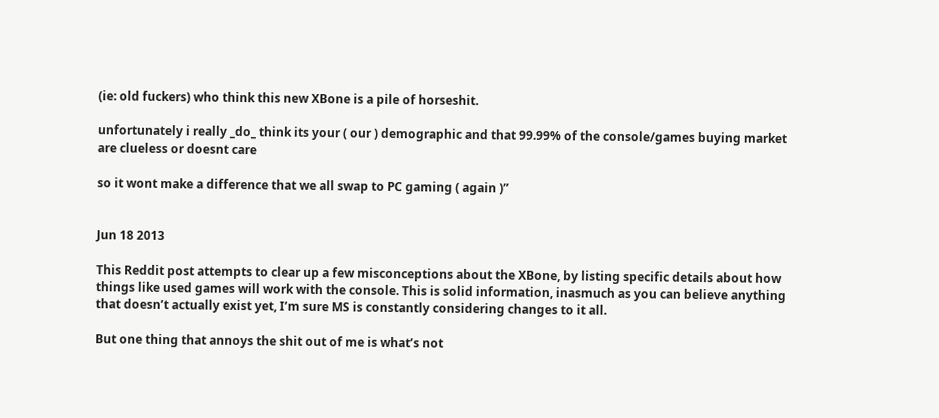(ie: old fuckers) who think this new XBone is a pile of horseshit.

unfortunately i really _do_ think its your ( our ) demographic and that 99.99% of the console/games buying market are clueless or doesnt care

so it wont make a difference that we all swap to PC gaming ( again )”


Jun 18 2013

This Reddit post attempts to clear up a few misconceptions about the XBone, by listing specific details about how things like used games will work with the console. This is solid information, inasmuch as you can believe anything that doesn’t actually exist yet, I’m sure MS is constantly considering changes to it all.

But one thing that annoys the shit out of me is what’s not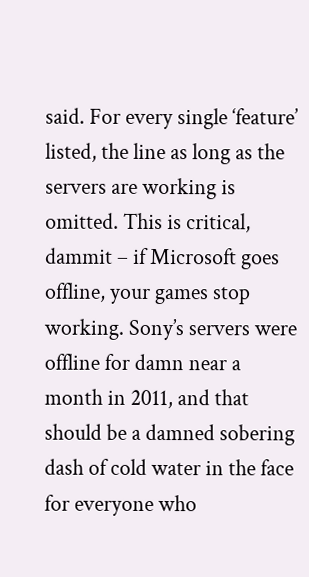said. For every single ‘feature’ listed, the line as long as the servers are working is omitted. This is critical, dammit – if Microsoft goes offline, your games stop working. Sony’s servers were offline for damn near a month in 2011, and that should be a damned sobering dash of cold water in the face for everyone who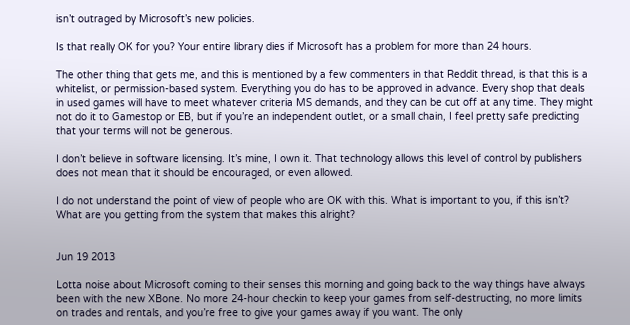isn’t outraged by Microsoft’s new policies.

Is that really OK for you? Your entire library dies if Microsoft has a problem for more than 24 hours.

The other thing that gets me, and this is mentioned by a few commenters in that Reddit thread, is that this is a whitelist, or permission-based system. Everything you do has to be approved in advance. Every shop that deals in used games will have to meet whatever criteria MS demands, and they can be cut off at any time. They might not do it to Gamestop or EB, but if you’re an independent outlet, or a small chain, I feel pretty safe predicting that your terms will not be generous.

I don’t believe in software licensing. It’s mine, I own it. That technology allows this level of control by publishers does not mean that it should be encouraged, or even allowed.

I do not understand the point of view of people who are OK with this. What is important to you, if this isn’t? What are you getting from the system that makes this alright?


Jun 19 2013

Lotta noise about Microsoft coming to their senses this morning and going back to the way things have always been with the new XBone. No more 24-hour checkin to keep your games from self-destructing, no more limits on trades and rentals, and you’re free to give your games away if you want. The only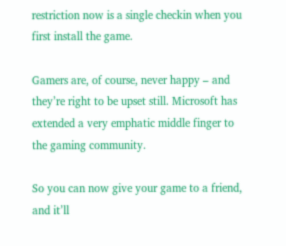restriction now is a single checkin when you first install the game.

Gamers are, of course, never happy – and they’re right to be upset still. Microsoft has extended a very emphatic middle finger to the gaming community.

So you can now give your game to a friend, and it’ll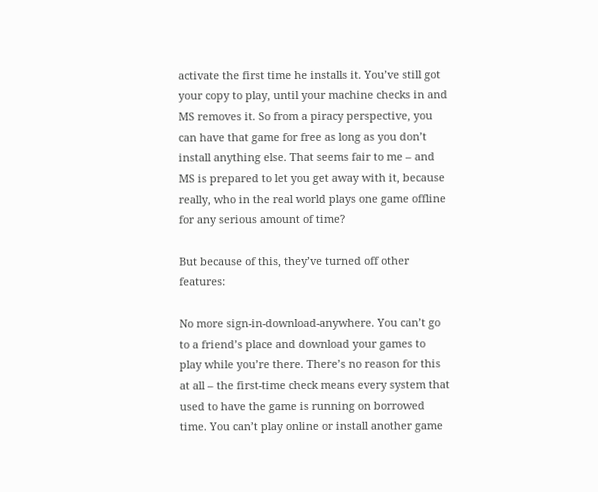activate the first time he installs it. You’ve still got your copy to play, until your machine checks in and MS removes it. So from a piracy perspective, you can have that game for free as long as you don’t install anything else. That seems fair to me – and MS is prepared to let you get away with it, because really, who in the real world plays one game offline for any serious amount of time?

But because of this, they’ve turned off other features:

No more sign-in-download-anywhere. You can’t go to a friend’s place and download your games to play while you’re there. There’s no reason for this at all – the first-time check means every system that used to have the game is running on borrowed time. You can’t play online or install another game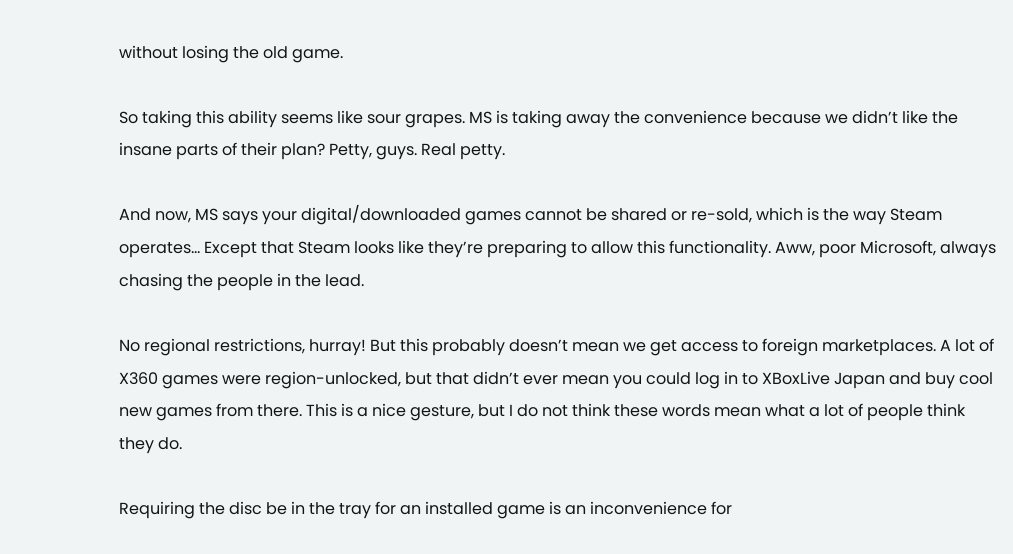without losing the old game.

So taking this ability seems like sour grapes. MS is taking away the convenience because we didn’t like the insane parts of their plan? Petty, guys. Real petty.

And now, MS says your digital/downloaded games cannot be shared or re-sold, which is the way Steam operates… Except that Steam looks like they’re preparing to allow this functionality. Aww, poor Microsoft, always chasing the people in the lead.

No regional restrictions, hurray! But this probably doesn’t mean we get access to foreign marketplaces. A lot of X360 games were region-unlocked, but that didn’t ever mean you could log in to XBoxLive Japan and buy cool new games from there. This is a nice gesture, but I do not think these words mean what a lot of people think they do.

Requiring the disc be in the tray for an installed game is an inconvenience for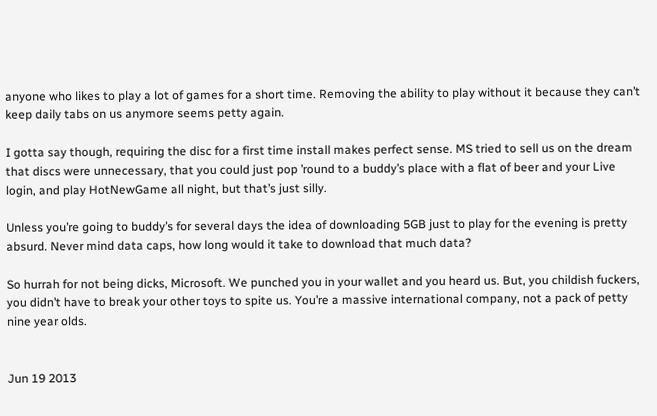anyone who likes to play a lot of games for a short time. Removing the ability to play without it because they can’t keep daily tabs on us anymore seems petty again.

I gotta say though, requiring the disc for a first time install makes perfect sense. MS tried to sell us on the dream that discs were unnecessary, that you could just pop ’round to a buddy’s place with a flat of beer and your Live login, and play HotNewGame all night, but that’s just silly.

Unless you’re going to buddy’s for several days the idea of downloading 5GB just to play for the evening is pretty absurd. Never mind data caps, how long would it take to download that much data?

So hurrah for not being dicks, Microsoft. We punched you in your wallet and you heard us. But, you childish fuckers, you didn’t have to break your other toys to spite us. You’re a massive international company, not a pack of petty nine year olds.


Jun 19 2013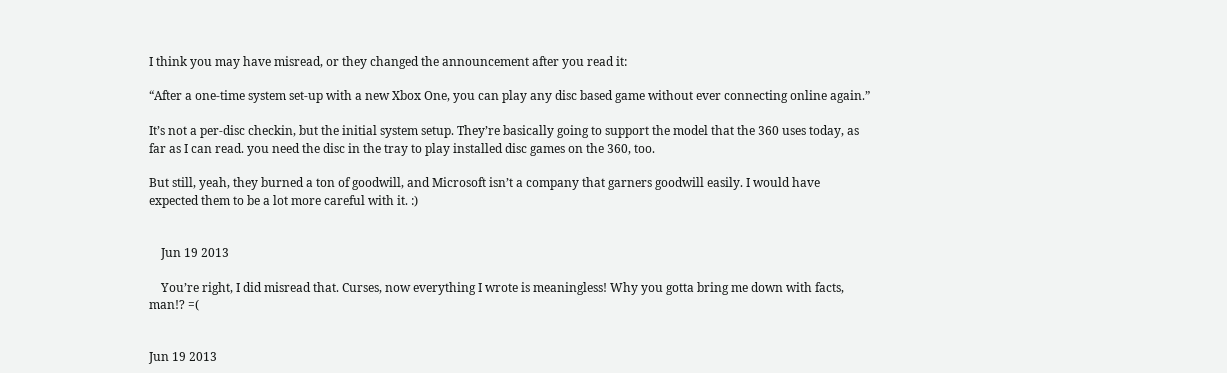I think you may have misread, or they changed the announcement after you read it:

“After a one-time system set-up with a new Xbox One, you can play any disc based game without ever connecting online again.”

It’s not a per-disc checkin, but the initial system setup. They’re basically going to support the model that the 360 uses today, as far as I can read. you need the disc in the tray to play installed disc games on the 360, too.

But still, yeah, they burned a ton of goodwill, and Microsoft isn’t a company that garners goodwill easily. I would have expected them to be a lot more careful with it. :)


    Jun 19 2013

    You’re right, I did misread that. Curses, now everything I wrote is meaningless! Why you gotta bring me down with facts, man!? =(


Jun 19 2013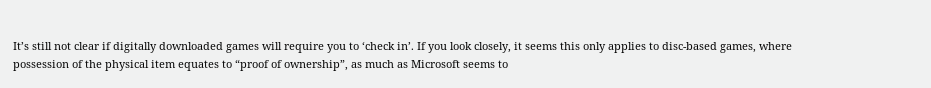It’s still not clear if digitally downloaded games will require you to ‘check in’. If you look closely, it seems this only applies to disc-based games, where possession of the physical item equates to “proof of ownership”, as much as Microsoft seems to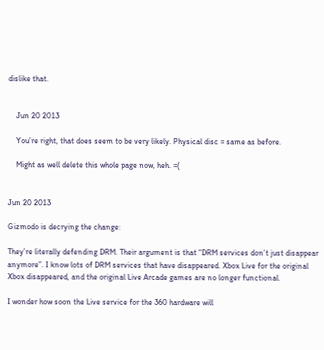dislike that.


    Jun 20 2013

    You’re right, that does seem to be very likely. Physical disc = same as before.

    Might as well delete this whole page now, heh. =(


Jun 20 2013

Gizmodo is decrying the change:

They’re literally defending DRM. Their argument is that “DRM services don’t just disappear anymore”. I know lots of DRM services that have disappeared. Xbox Live for the original Xbox disappeared, and the original Live Arcade games are no longer functional.

I wonder how soon the Live service for the 360 hardware will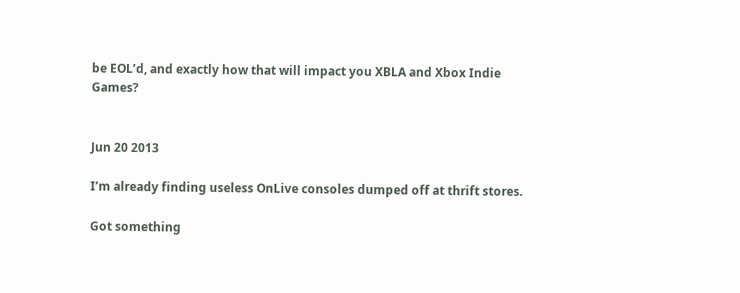be EOL’d, and exactly how that will impact you XBLA and Xbox Indie Games?


Jun 20 2013

I’m already finding useless OnLive consoles dumped off at thrift stores.

Got something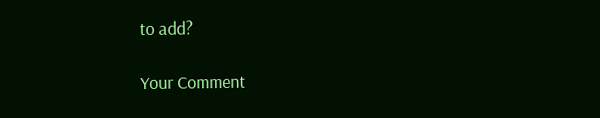to add?

Your Comment